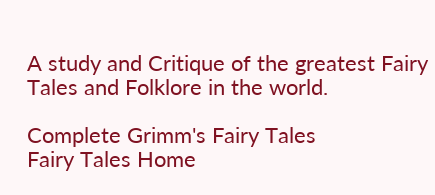A study and Critique of the greatest Fairy Tales and Folklore in the world.

Complete Grimm's Fairy Tales
Fairy Tales Home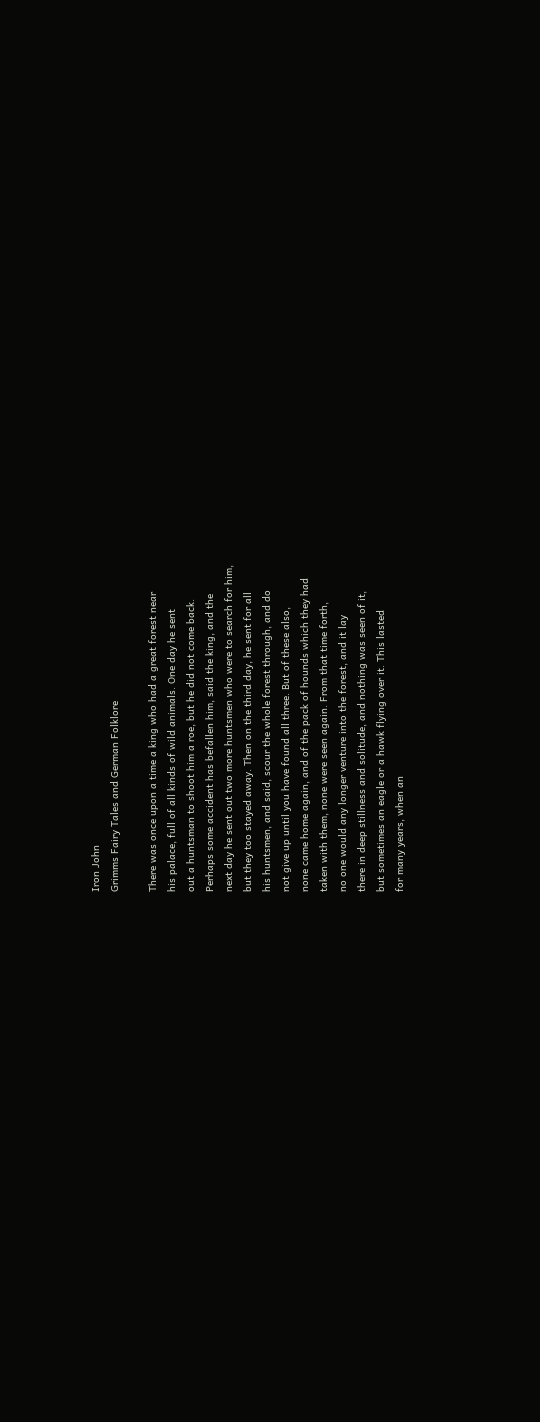Iron John
Grimms Fairy Tales and German Folklore

There was once upon a time a king who had a great forest near
his palace, full of all kinds of wild animals. One day he sent
out a huntsman to shoot him a roe, but he did not come back.
Perhaps some accident has befallen him, said the king, and the
next day he sent out two more huntsmen who were to search for him,
but they too stayed away. Then on the third day, he sent for all
his huntsmen, and said, scour the whole forest through, and do
not give up until you have found all three. But of these also,
none came home again, and of the pack of hounds which they had
taken with them, none were seen again. From that time forth,
no one would any longer venture into the forest, and it lay
there in deep stillness and solitude, and nothing was seen of it,
but sometimes an eagle or a hawk flying over it. This lasted
for many years, when an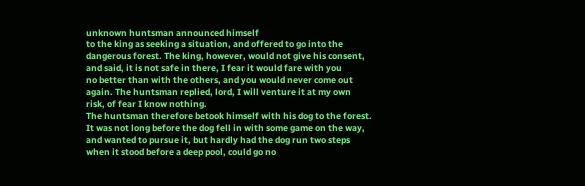unknown huntsman announced himself
to the king as seeking a situation, and offered to go into the
dangerous forest. The king, however, would not give his consent,
and said, it is not safe in there, I fear it would fare with you
no better than with the others, and you would never come out
again. The huntsman replied, lord, I will venture it at my own
risk, of fear I know nothing.
The huntsman therefore betook himself with his dog to the forest.
It was not long before the dog fell in with some game on the way,
and wanted to pursue it, but hardly had the dog run two steps
when it stood before a deep pool, could go no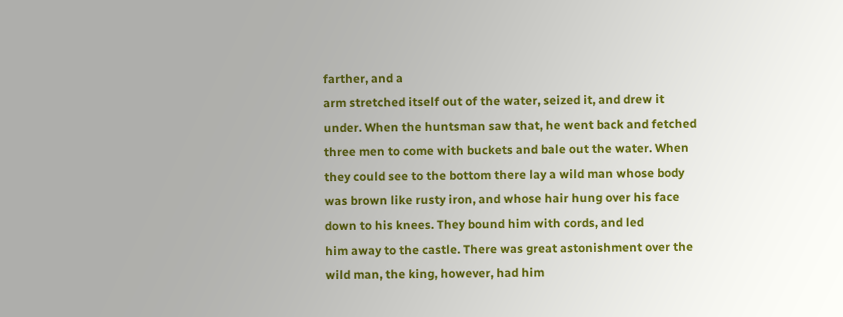farther, and a
arm stretched itself out of the water, seized it, and drew it
under. When the huntsman saw that, he went back and fetched
three men to come with buckets and bale out the water. When
they could see to the bottom there lay a wild man whose body
was brown like rusty iron, and whose hair hung over his face
down to his knees. They bound him with cords, and led
him away to the castle. There was great astonishment over the
wild man, the king, however, had him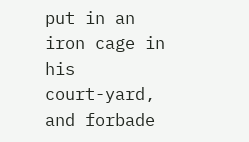put in an iron cage in his
court-yard, and forbade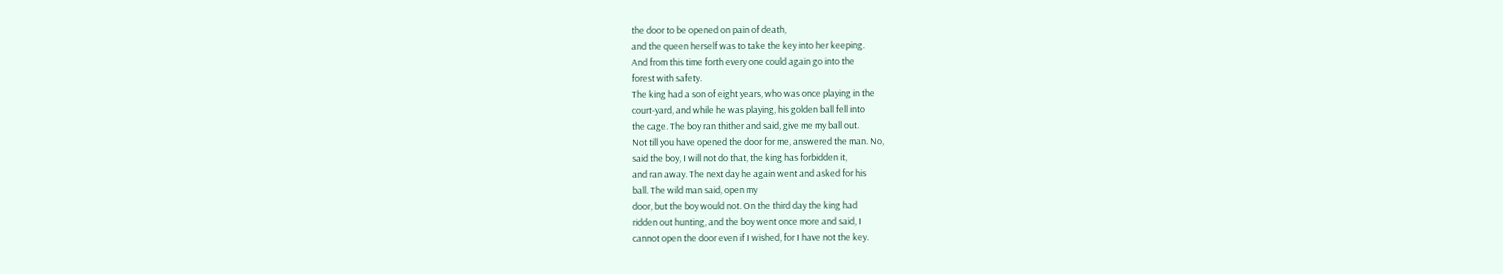the door to be opened on pain of death,
and the queen herself was to take the key into her keeping.
And from this time forth every one could again go into the
forest with safety.
The king had a son of eight years, who was once playing in the
court-yard, and while he was playing, his golden ball fell into
the cage. The boy ran thither and said, give me my ball out.
Not till you have opened the door for me, answered the man. No,
said the boy, I will not do that, the king has forbidden it,
and ran away. The next day he again went and asked for his
ball. The wild man said, open my
door, but the boy would not. On the third day the king had
ridden out hunting, and the boy went once more and said, I
cannot open the door even if I wished, for I have not the key.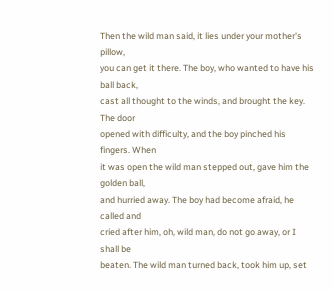Then the wild man said, it lies under your mother's pillow,
you can get it there. The boy, who wanted to have his ball back,
cast all thought to the winds, and brought the key. The door
opened with difficulty, and the boy pinched his fingers. When
it was open the wild man stepped out, gave him the golden ball,
and hurried away. The boy had become afraid, he called and
cried after him, oh, wild man, do not go away, or I shall be
beaten. The wild man turned back, took him up, set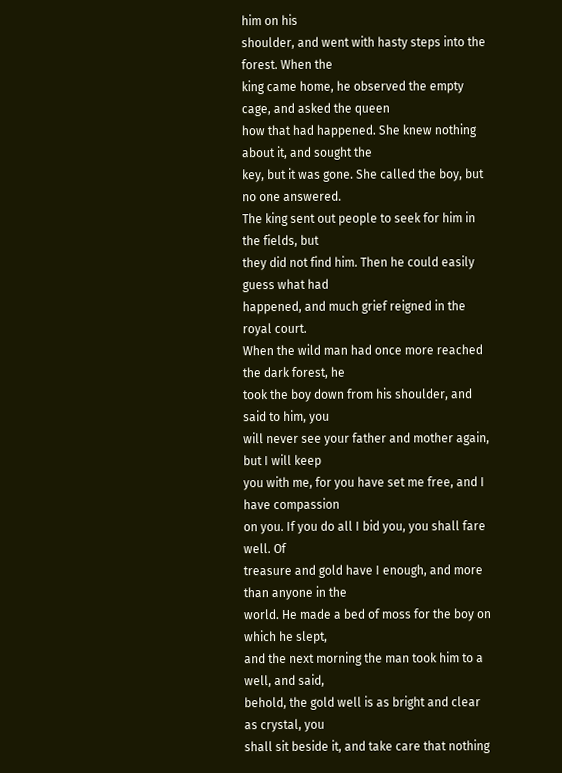him on his
shoulder, and went with hasty steps into the forest. When the
king came home, he observed the empty cage, and asked the queen
how that had happened. She knew nothing about it, and sought the
key, but it was gone. She called the boy, but no one answered.
The king sent out people to seek for him in the fields, but
they did not find him. Then he could easily guess what had
happened, and much grief reigned in the royal court.
When the wild man had once more reached the dark forest, he
took the boy down from his shoulder, and said to him, you
will never see your father and mother again, but I will keep
you with me, for you have set me free, and I have compassion
on you. If you do all I bid you, you shall fare well. Of
treasure and gold have I enough, and more than anyone in the
world. He made a bed of moss for the boy on which he slept,
and the next morning the man took him to a well, and said,
behold, the gold well is as bright and clear as crystal, you
shall sit beside it, and take care that nothing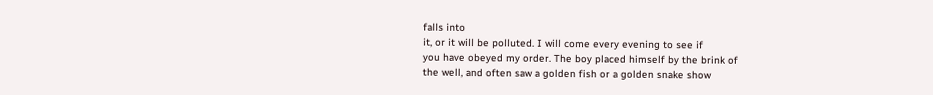falls into
it, or it will be polluted. I will come every evening to see if
you have obeyed my order. The boy placed himself by the brink of
the well, and often saw a golden fish or a golden snake show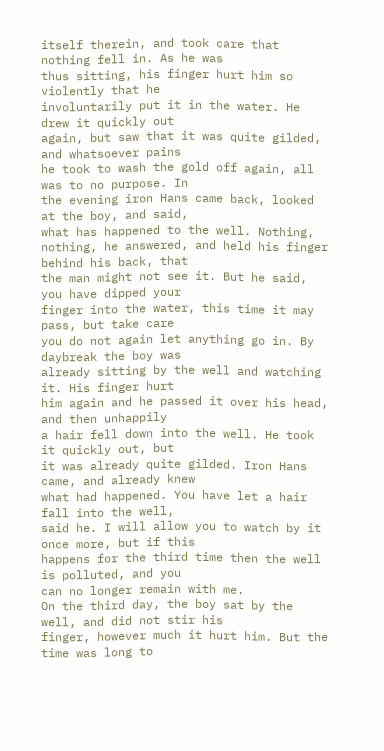itself therein, and took care that nothing fell in. As he was
thus sitting, his finger hurt him so violently that he
involuntarily put it in the water. He drew it quickly out
again, but saw that it was quite gilded, and whatsoever pains
he took to wash the gold off again, all was to no purpose. In
the evening iron Hans came back, looked at the boy, and said,
what has happened to the well. Nothing,
nothing, he answered, and held his finger behind his back, that
the man might not see it. But he said, you have dipped your
finger into the water, this time it may pass, but take care
you do not again let anything go in. By daybreak the boy was
already sitting by the well and watching it. His finger hurt
him again and he passed it over his head, and then unhappily
a hair fell down into the well. He took it quickly out, but
it was already quite gilded. Iron Hans came, and already knew
what had happened. You have let a hair fall into the well,
said he. I will allow you to watch by it once more, but if this
happens for the third time then the well is polluted, and you
can no longer remain with me.
On the third day, the boy sat by the well, and did not stir his
finger, however much it hurt him. But the time was long to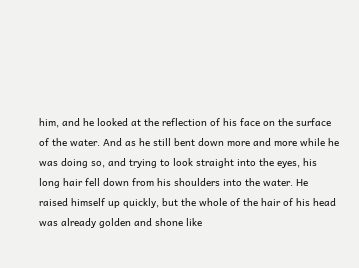him, and he looked at the reflection of his face on the surface
of the water. And as he still bent down more and more while he
was doing so, and trying to look straight into the eyes, his
long hair fell down from his shoulders into the water. He
raised himself up quickly, but the whole of the hair of his head
was already golden and shone like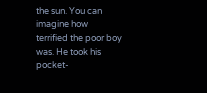the sun. You can imagine how
terrified the poor boy was. He took his pocket-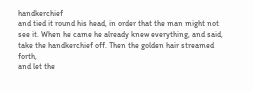handkerchief
and tied it round his head, in order that the man might not
see it. When he came he already knew everything, and said,
take the handkerchief off. Then the golden hair streamed forth,
and let the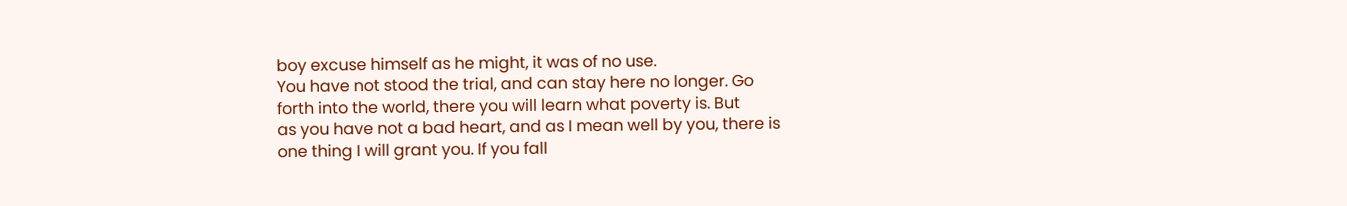boy excuse himself as he might, it was of no use.
You have not stood the trial, and can stay here no longer. Go
forth into the world, there you will learn what poverty is. But
as you have not a bad heart, and as I mean well by you, there is
one thing I will grant you. If you fall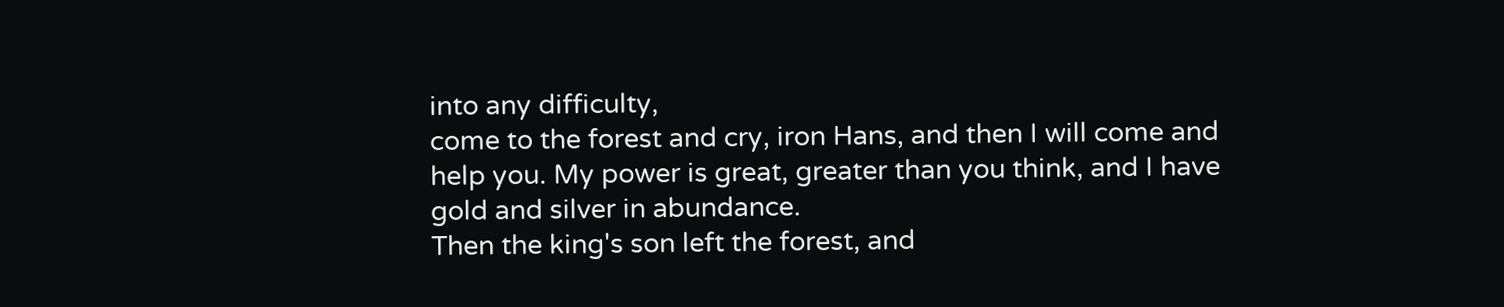into any difficulty,
come to the forest and cry, iron Hans, and then I will come and
help you. My power is great, greater than you think, and I have
gold and silver in abundance.
Then the king's son left the forest, and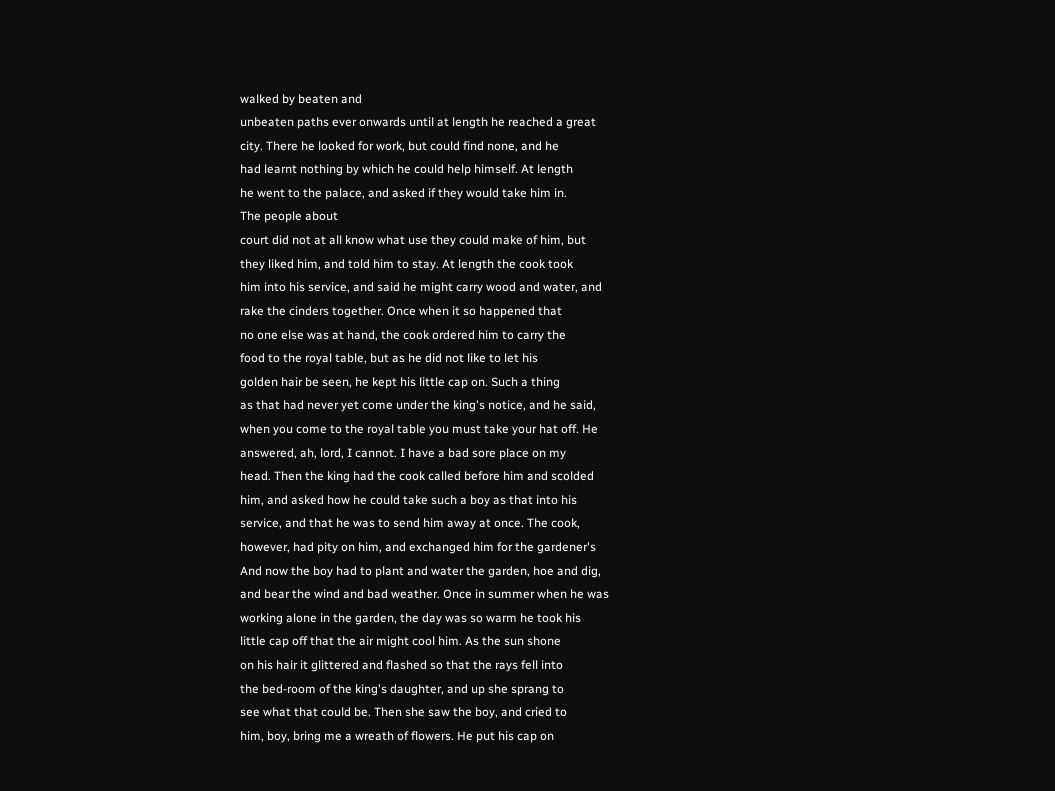walked by beaten and
unbeaten paths ever onwards until at length he reached a great
city. There he looked for work, but could find none, and he
had learnt nothing by which he could help himself. At length
he went to the palace, and asked if they would take him in.
The people about
court did not at all know what use they could make of him, but
they liked him, and told him to stay. At length the cook took
him into his service, and said he might carry wood and water, and
rake the cinders together. Once when it so happened that
no one else was at hand, the cook ordered him to carry the
food to the royal table, but as he did not like to let his
golden hair be seen, he kept his little cap on. Such a thing
as that had never yet come under the king's notice, and he said,
when you come to the royal table you must take your hat off. He
answered, ah, lord, I cannot. I have a bad sore place on my
head. Then the king had the cook called before him and scolded
him, and asked how he could take such a boy as that into his
service, and that he was to send him away at once. The cook,
however, had pity on him, and exchanged him for the gardener's
And now the boy had to plant and water the garden, hoe and dig,
and bear the wind and bad weather. Once in summer when he was
working alone in the garden, the day was so warm he took his
little cap off that the air might cool him. As the sun shone
on his hair it glittered and flashed so that the rays fell into
the bed-room of the king's daughter, and up she sprang to
see what that could be. Then she saw the boy, and cried to
him, boy, bring me a wreath of flowers. He put his cap on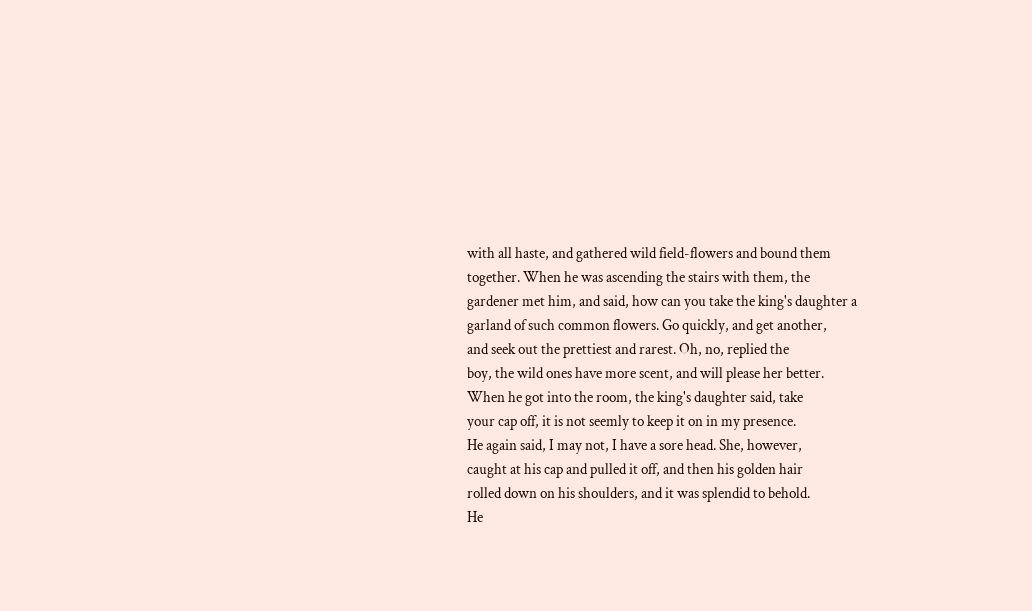with all haste, and gathered wild field-flowers and bound them
together. When he was ascending the stairs with them, the
gardener met him, and said, how can you take the king's daughter a
garland of such common flowers. Go quickly, and get another,
and seek out the prettiest and rarest. Oh, no, replied the
boy, the wild ones have more scent, and will please her better.
When he got into the room, the king's daughter said, take
your cap off, it is not seemly to keep it on in my presence.
He again said, I may not, I have a sore head. She, however,
caught at his cap and pulled it off, and then his golden hair
rolled down on his shoulders, and it was splendid to behold.
He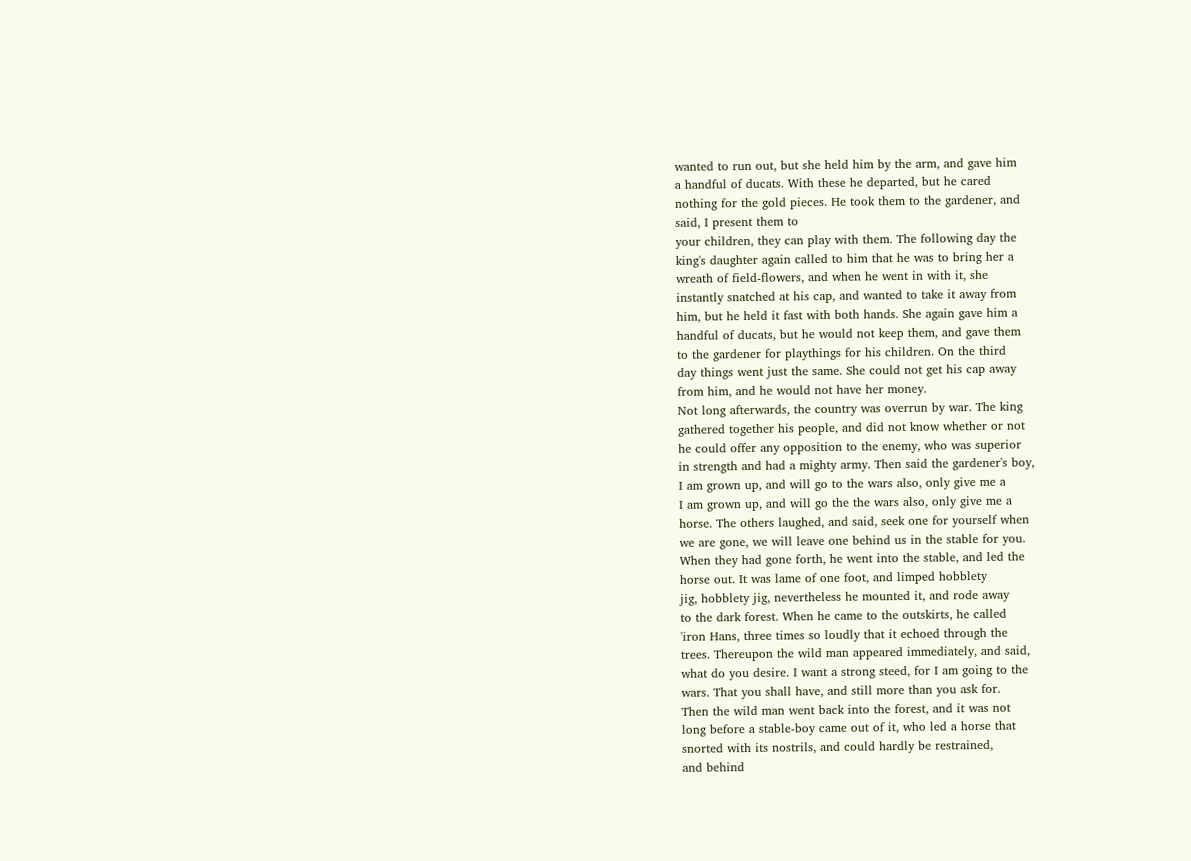wanted to run out, but she held him by the arm, and gave him
a handful of ducats. With these he departed, but he cared
nothing for the gold pieces. He took them to the gardener, and
said, I present them to
your children, they can play with them. The following day the
king's daughter again called to him that he was to bring her a
wreath of field-flowers, and when he went in with it, she
instantly snatched at his cap, and wanted to take it away from
him, but he held it fast with both hands. She again gave him a
handful of ducats, but he would not keep them, and gave them
to the gardener for playthings for his children. On the third
day things went just the same. She could not get his cap away
from him, and he would not have her money.
Not long afterwards, the country was overrun by war. The king
gathered together his people, and did not know whether or not
he could offer any opposition to the enemy, who was superior
in strength and had a mighty army. Then said the gardener's boy,
I am grown up, and will go to the wars also, only give me a
I am grown up, and will go the the wars also, only give me a
horse. The others laughed, and said, seek one for yourself when
we are gone, we will leave one behind us in the stable for you.
When they had gone forth, he went into the stable, and led the
horse out. It was lame of one foot, and limped hobblety
jig, hobblety jig, nevertheless he mounted it, and rode away
to the dark forest. When he came to the outskirts, he called
'iron Hans, three times so loudly that it echoed through the
trees. Thereupon the wild man appeared immediately, and said,
what do you desire. I want a strong steed, for I am going to the
wars. That you shall have, and still more than you ask for.
Then the wild man went back into the forest, and it was not
long before a stable-boy came out of it, who led a horse that
snorted with its nostrils, and could hardly be restrained,
and behind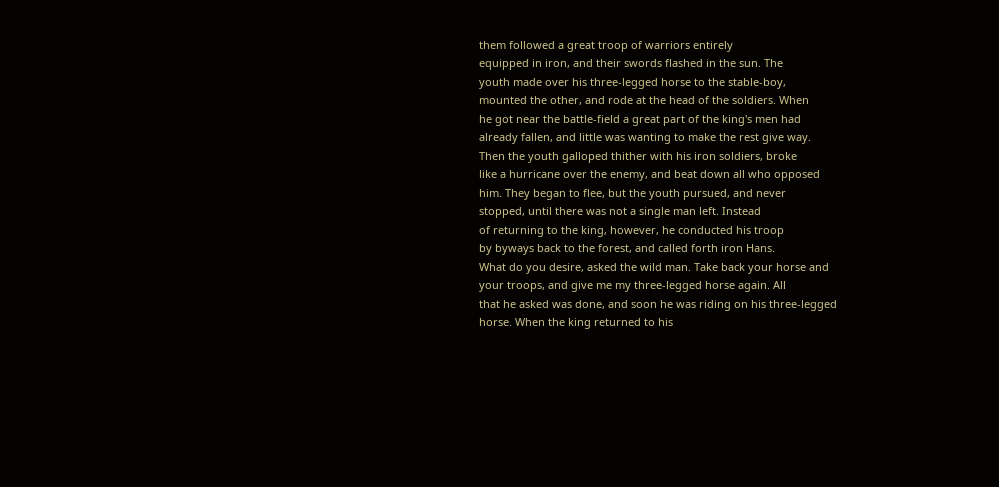them followed a great troop of warriors entirely
equipped in iron, and their swords flashed in the sun. The
youth made over his three-legged horse to the stable-boy,
mounted the other, and rode at the head of the soldiers. When
he got near the battle-field a great part of the king's men had
already fallen, and little was wanting to make the rest give way.
Then the youth galloped thither with his iron soldiers, broke
like a hurricane over the enemy, and beat down all who opposed
him. They began to flee, but the youth pursued, and never
stopped, until there was not a single man left. Instead
of returning to the king, however, he conducted his troop
by byways back to the forest, and called forth iron Hans.
What do you desire, asked the wild man. Take back your horse and
your troops, and give me my three-legged horse again. All
that he asked was done, and soon he was riding on his three-legged
horse. When the king returned to his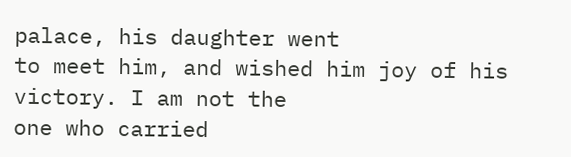palace, his daughter went
to meet him, and wished him joy of his victory. I am not the
one who carried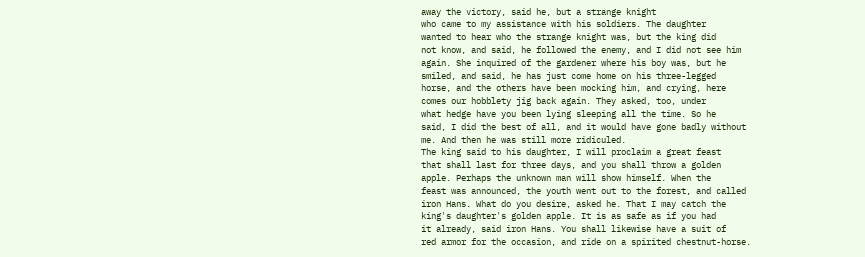away the victory, said he, but a strange knight
who came to my assistance with his soldiers. The daughter
wanted to hear who the strange knight was, but the king did
not know, and said, he followed the enemy, and I did not see him
again. She inquired of the gardener where his boy was, but he
smiled, and said, he has just come home on his three-legged
horse, and the others have been mocking him, and crying, here
comes our hobblety jig back again. They asked, too, under
what hedge have you been lying sleeping all the time. So he
said, I did the best of all, and it would have gone badly without
me. And then he was still more ridiculed.
The king said to his daughter, I will proclaim a great feast
that shall last for three days, and you shall throw a golden
apple. Perhaps the unknown man will show himself. When the
feast was announced, the youth went out to the forest, and called
iron Hans. What do you desire, asked he. That I may catch the
king's daughter's golden apple. It is as safe as if you had
it already, said iron Hans. You shall likewise have a suit of
red armor for the occasion, and ride on a spirited chestnut-horse.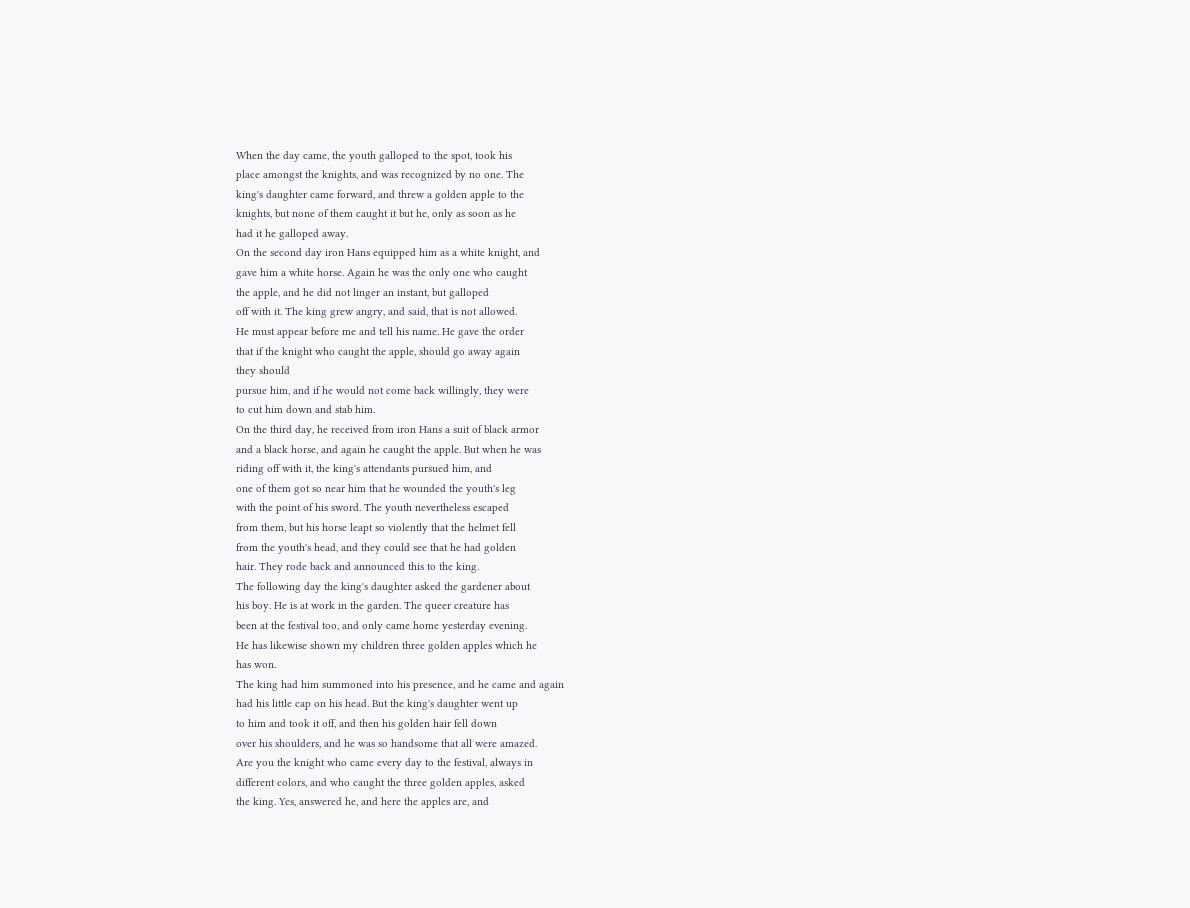When the day came, the youth galloped to the spot, took his
place amongst the knights, and was recognized by no one. The
king's daughter came forward, and threw a golden apple to the
knights, but none of them caught it but he, only as soon as he
had it he galloped away.
On the second day iron Hans equipped him as a white knight, and
gave him a white horse. Again he was the only one who caught
the apple, and he did not linger an instant, but galloped
off with it. The king grew angry, and said, that is not allowed.
He must appear before me and tell his name. He gave the order
that if the knight who caught the apple, should go away again
they should
pursue him, and if he would not come back willingly, they were
to cut him down and stab him.
On the third day, he received from iron Hans a suit of black armor
and a black horse, and again he caught the apple. But when he was
riding off with it, the king's attendants pursued him, and
one of them got so near him that he wounded the youth's leg
with the point of his sword. The youth nevertheless escaped
from them, but his horse leapt so violently that the helmet fell
from the youth's head, and they could see that he had golden
hair. They rode back and announced this to the king.
The following day the king's daughter asked the gardener about
his boy. He is at work in the garden. The queer creature has
been at the festival too, and only came home yesterday evening.
He has likewise shown my children three golden apples which he
has won.
The king had him summoned into his presence, and he came and again
had his little cap on his head. But the king's daughter went up
to him and took it off, and then his golden hair fell down
over his shoulders, and he was so handsome that all were amazed.
Are you the knight who came every day to the festival, always in
different colors, and who caught the three golden apples, asked
the king. Yes, answered he, and here the apples are, and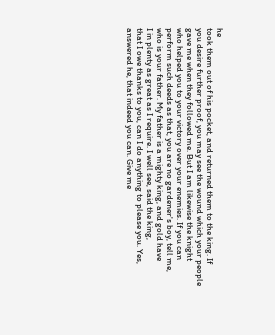he
took them out of his pocket, and returned them to the king. If
you desire further proof, you may see the wound which your people
gave me when they followed me. But I am likewise the knight
who helped you to your victory over your enemies. If you can
perform such deeds as that, you are no gardener's boy, tell me,
who is your father. My father is a mighty king, and gold have
I in plenty as great as I require. I well see, said the king,
that I owe thanks to you, can I do anything to please you. Yes,
answered he, that indeed you can. Give me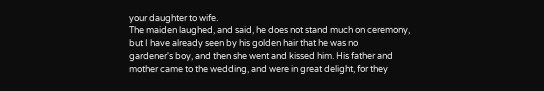your daughter to wife.
The maiden laughed, and said, he does not stand much on ceremony,
but I have already seen by his golden hair that he was no
gardener's boy, and then she went and kissed him. His father and
mother came to the wedding, and were in great delight, for they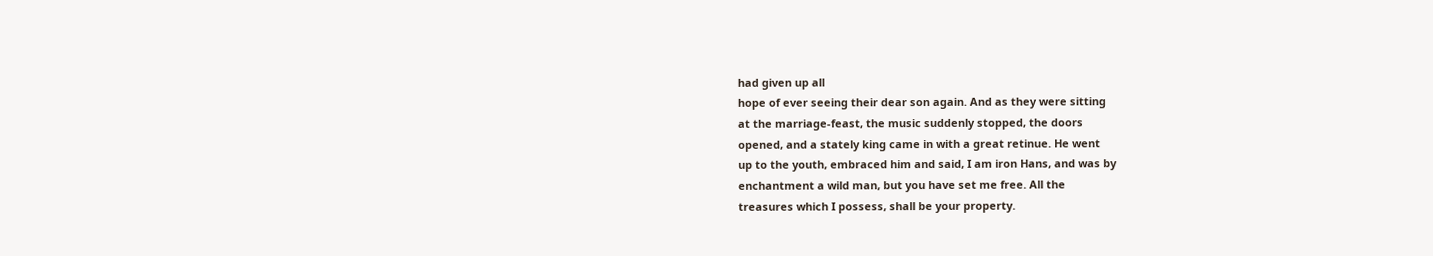had given up all
hope of ever seeing their dear son again. And as they were sitting
at the marriage-feast, the music suddenly stopped, the doors
opened, and a stately king came in with a great retinue. He went
up to the youth, embraced him and said, I am iron Hans, and was by
enchantment a wild man, but you have set me free. All the
treasures which I possess, shall be your property.